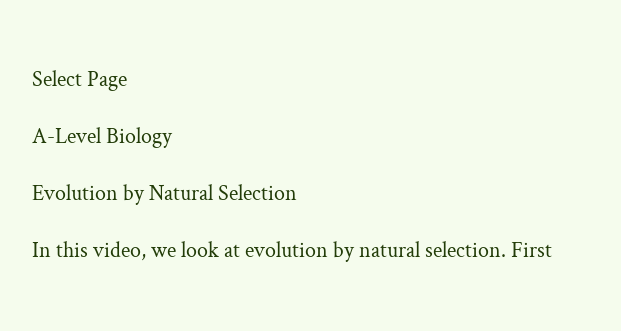Select Page

A-Level Biology

Evolution by Natural Selection

In this video, we look at evolution by natural selection. First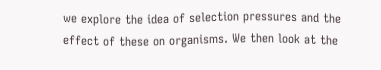we explore the idea of selection pressures and the effect of these on organisms. We then look at the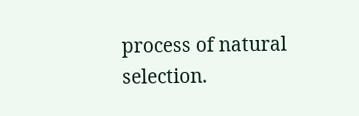process of natural selection.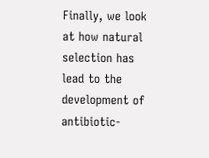Finally, we look at how natural selection has lead to the development of antibiotic-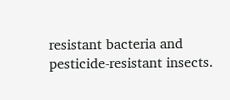resistant bacteria and pesticide-resistant insects.